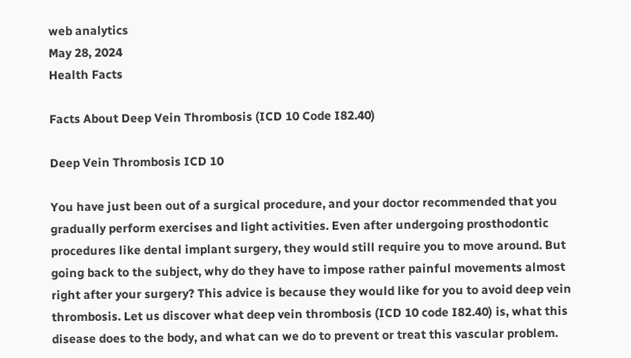web analytics
May 28, 2024
Health Facts

Facts About Deep Vein Thrombosis (ICD 10 Code I82.40)

Deep Vein Thrombosis ICD 10

You have just been out of a surgical procedure, and your doctor recommended that you gradually perform exercises and light activities. Even after undergoing prosthodontic procedures like dental implant surgery, they would still require you to move around. But going back to the subject, why do they have to impose rather painful movements almost right after your surgery? This advice is because they would like for you to avoid deep vein thrombosis. Let us discover what deep vein thrombosis (ICD 10 code I82.40) is, what this disease does to the body, and what can we do to prevent or treat this vascular problem.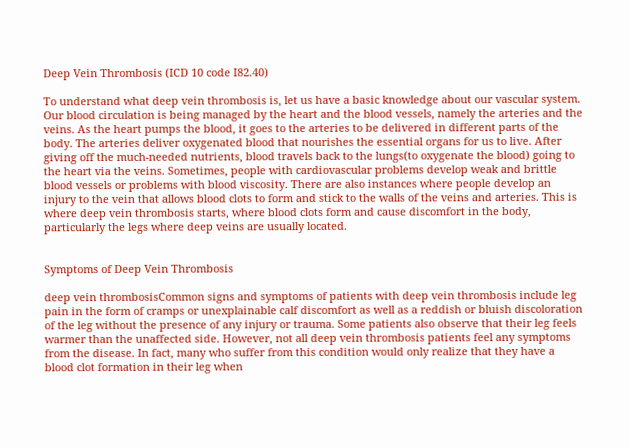Deep Vein Thrombosis (ICD 10 code I82.40)

To understand what deep vein thrombosis is, let us have a basic knowledge about our vascular system. Our blood circulation is being managed by the heart and the blood vessels, namely the arteries and the veins. As the heart pumps the blood, it goes to the arteries to be delivered in different parts of the body. The arteries deliver oxygenated blood that nourishes the essential organs for us to live. After giving off the much-needed nutrients, blood travels back to the lungs(to oxygenate the blood) going to the heart via the veins. Sometimes, people with cardiovascular problems develop weak and brittle blood vessels or problems with blood viscosity. There are also instances where people develop an injury to the vein that allows blood clots to form and stick to the walls of the veins and arteries. This is where deep vein thrombosis starts, where blood clots form and cause discomfort in the body, particularly the legs where deep veins are usually located.


Symptoms of Deep Vein Thrombosis

deep vein thrombosisCommon signs and symptoms of patients with deep vein thrombosis include leg pain in the form of cramps or unexplainable calf discomfort as well as a reddish or bluish discoloration of the leg without the presence of any injury or trauma. Some patients also observe that their leg feels warmer than the unaffected side. However, not all deep vein thrombosis patients feel any symptoms from the disease. In fact, many who suffer from this condition would only realize that they have a blood clot formation in their leg when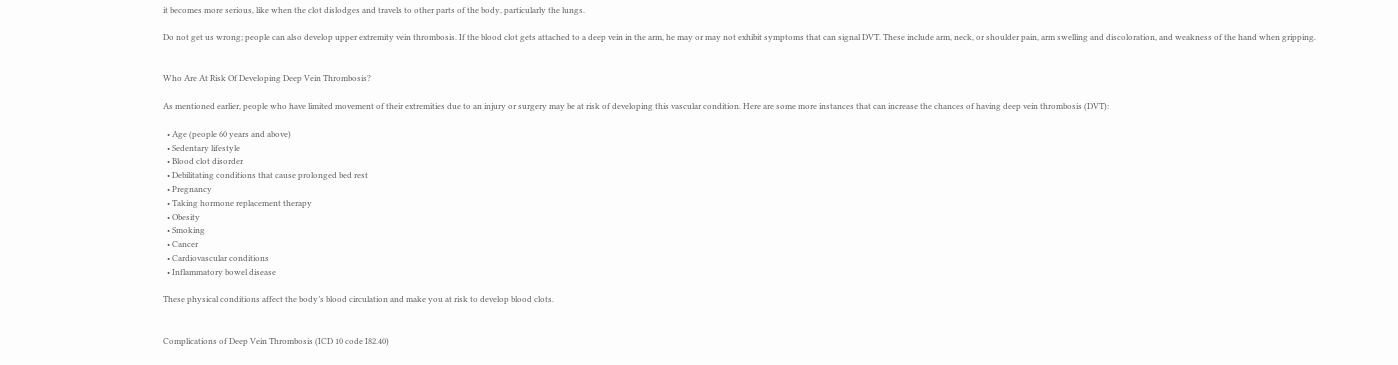it becomes more serious, like when the clot dislodges and travels to other parts of the body, particularly the lungs.

Do not get us wrong; people can also develop upper extremity vein thrombosis. If the blood clot gets attached to a deep vein in the arm, he may or may not exhibit symptoms that can signal DVT. These include arm, neck, or shoulder pain, arm swelling and discoloration, and weakness of the hand when gripping.


Who Are At Risk Of Developing Deep Vein Thrombosis?

As mentioned earlier, people who have limited movement of their extremities due to an injury or surgery may be at risk of developing this vascular condition. Here are some more instances that can increase the chances of having deep vein thrombosis (DVT):

  • Age (people 60 years and above)
  • Sedentary lifestyle
  • Blood clot disorder
  • Debilitating conditions that cause prolonged bed rest
  • Pregnancy
  • Taking hormone replacement therapy
  • Obesity
  • Smoking
  • Cancer
  • Cardiovascular conditions
  • Inflammatory bowel disease

These physical conditions affect the body’s blood circulation and make you at risk to develop blood clots.


Complications of Deep Vein Thrombosis (ICD 10 code I82.40)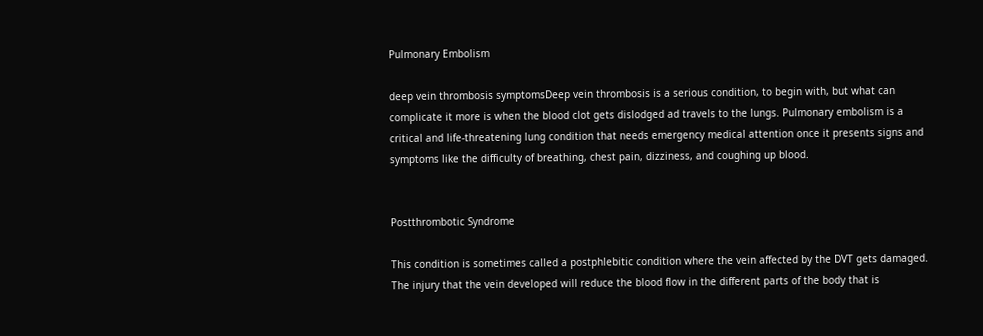Pulmonary Embolism

deep vein thrombosis symptomsDeep vein thrombosis is a serious condition, to begin with, but what can complicate it more is when the blood clot gets dislodged ad travels to the lungs. Pulmonary embolism is a critical and life-threatening lung condition that needs emergency medical attention once it presents signs and symptoms like the difficulty of breathing, chest pain, dizziness, and coughing up blood.


Postthrombotic Syndrome

This condition is sometimes called a postphlebitic condition where the vein affected by the DVT gets damaged. The injury that the vein developed will reduce the blood flow in the different parts of the body that is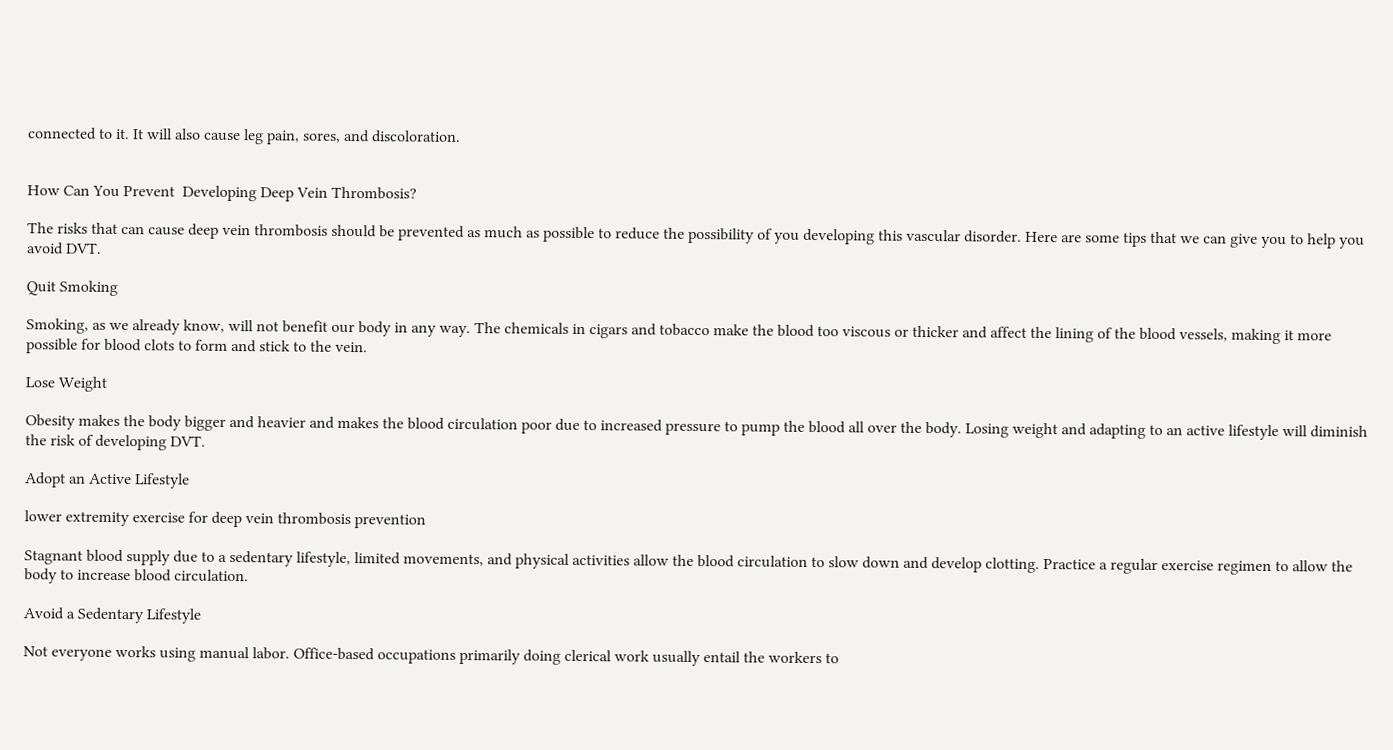connected to it. It will also cause leg pain, sores, and discoloration.


How Can You Prevent  Developing Deep Vein Thrombosis?

The risks that can cause deep vein thrombosis should be prevented as much as possible to reduce the possibility of you developing this vascular disorder. Here are some tips that we can give you to help you avoid DVT.

Quit Smoking

Smoking, as we already know, will not benefit our body in any way. The chemicals in cigars and tobacco make the blood too viscous or thicker and affect the lining of the blood vessels, making it more possible for blood clots to form and stick to the vein.

Lose Weight

Obesity makes the body bigger and heavier and makes the blood circulation poor due to increased pressure to pump the blood all over the body. Losing weight and adapting to an active lifestyle will diminish the risk of developing DVT.

Adopt an Active Lifestyle

lower extremity exercise for deep vein thrombosis prevention

Stagnant blood supply due to a sedentary lifestyle, limited movements, and physical activities allow the blood circulation to slow down and develop clotting. Practice a regular exercise regimen to allow the body to increase blood circulation.

Avoid a Sedentary Lifestyle

Not everyone works using manual labor. Office-based occupations primarily doing clerical work usually entail the workers to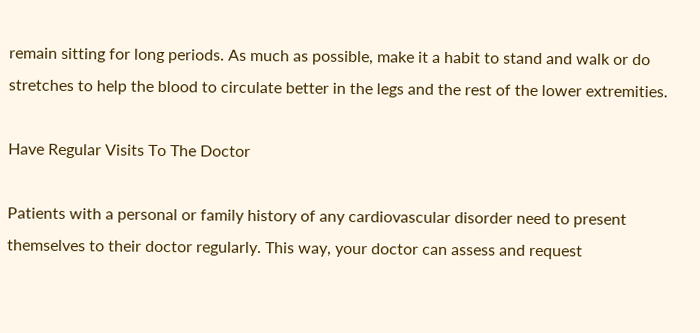remain sitting for long periods. As much as possible, make it a habit to stand and walk or do stretches to help the blood to circulate better in the legs and the rest of the lower extremities.

Have Regular Visits To The Doctor

Patients with a personal or family history of any cardiovascular disorder need to present themselves to their doctor regularly. This way, your doctor can assess and request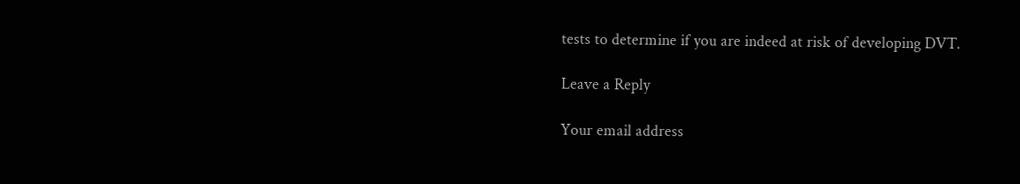tests to determine if you are indeed at risk of developing DVT.

Leave a Reply

Your email address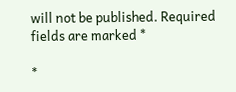will not be published. Required fields are marked *

*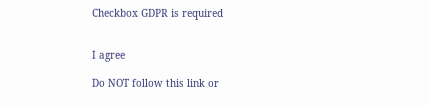Checkbox GDPR is required


I agree

Do NOT follow this link or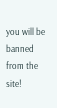you will be banned from the site!